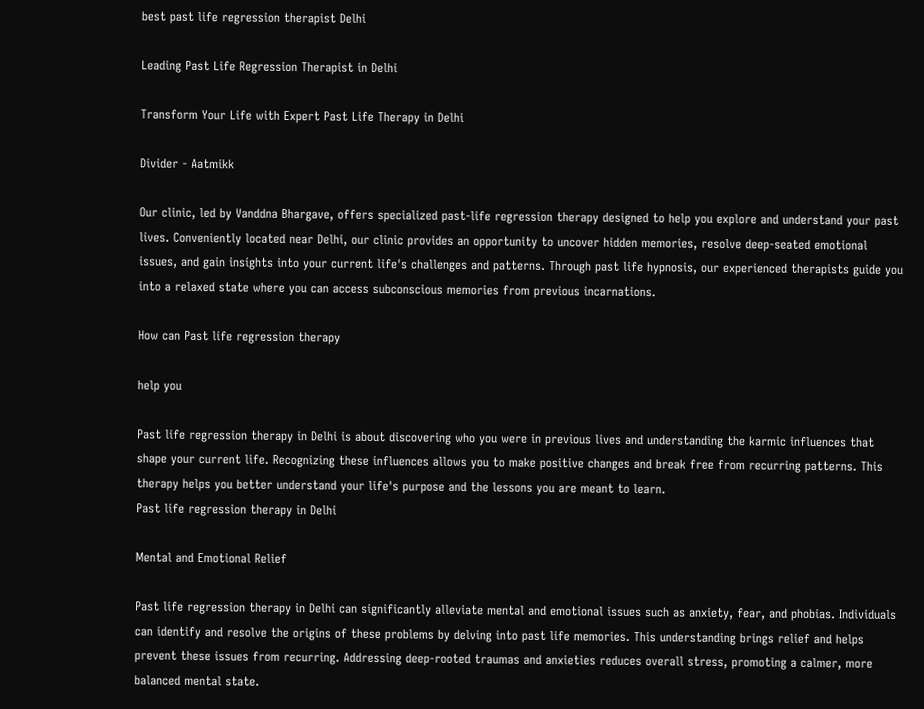best past life regression therapist Delhi

Leading Past Life Regression Therapist in Delhi

Transform Your Life with Expert Past Life Therapy in Delhi

Divider - Aatmikk

Our clinic, led by Vanddna Bhargave, offers specialized past-life regression therapy designed to help you explore and understand your past lives. Conveniently located near Delhi, our clinic provides an opportunity to uncover hidden memories, resolve deep-seated emotional issues, and gain insights into your current life's challenges and patterns. Through past life hypnosis, our experienced therapists guide you into a relaxed state where you can access subconscious memories from previous incarnations.

How can Past life regression therapy

help you

Past life regression therapy in Delhi is about discovering who you were in previous lives and understanding the karmic influences that shape your current life. Recognizing these influences allows you to make positive changes and break free from recurring patterns. This therapy helps you better understand your life's purpose and the lessons you are meant to learn.
Past life regression therapy in Delhi

Mental and Emotional Relief

Past life regression therapy in Delhi can significantly alleviate mental and emotional issues such as anxiety, fear, and phobias. Individuals can identify and resolve the origins of these problems by delving into past life memories. This understanding brings relief and helps prevent these issues from recurring. Addressing deep-rooted traumas and anxieties reduces overall stress, promoting a calmer, more balanced mental state.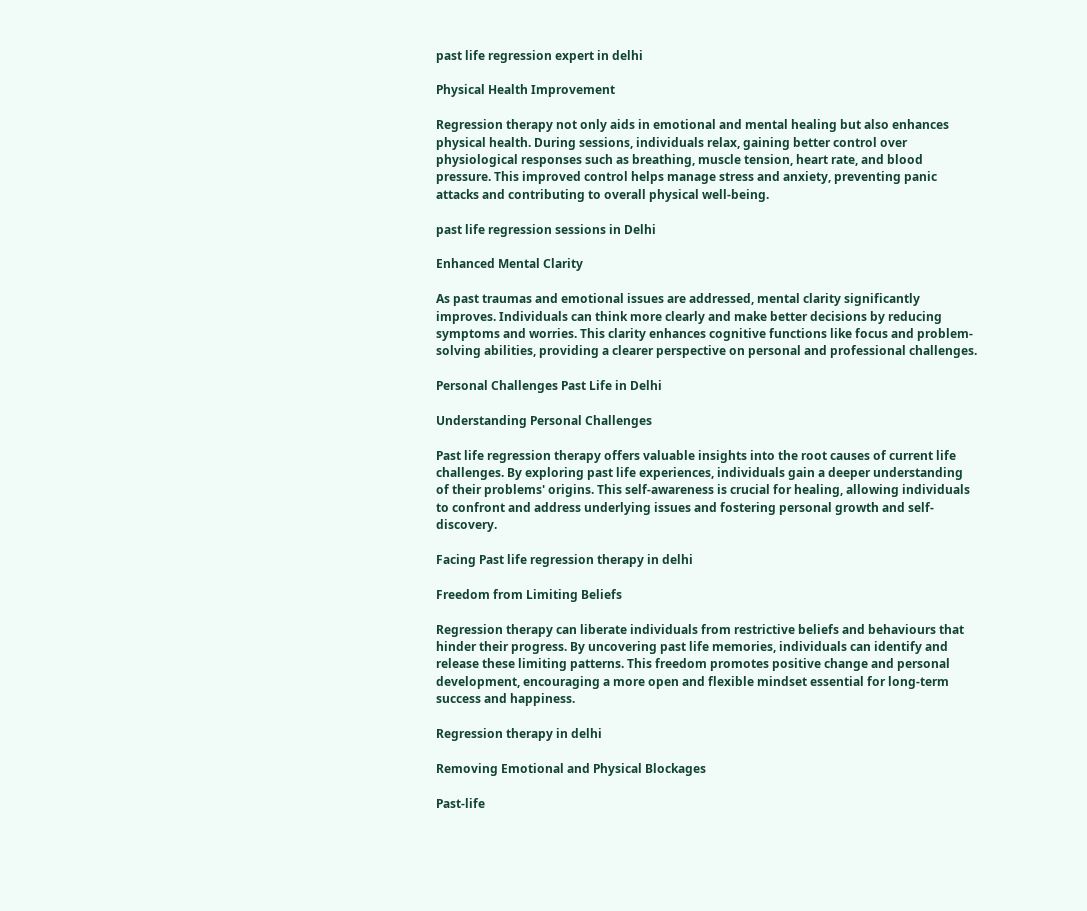past life regression expert in delhi

Physical Health Improvement

Regression therapy not only aids in emotional and mental healing but also enhances physical health. During sessions, individuals relax, gaining better control over physiological responses such as breathing, muscle tension, heart rate, and blood pressure. This improved control helps manage stress and anxiety, preventing panic attacks and contributing to overall physical well-being.

past life regression sessions in Delhi

Enhanced Mental Clarity

As past traumas and emotional issues are addressed, mental clarity significantly improves. Individuals can think more clearly and make better decisions by reducing symptoms and worries. This clarity enhances cognitive functions like focus and problem-solving abilities, providing a clearer perspective on personal and professional challenges.

Personal Challenges Past Life in Delhi

Understanding Personal Challenges

Past life regression therapy offers valuable insights into the root causes of current life challenges. By exploring past life experiences, individuals gain a deeper understanding of their problems' origins. This self-awareness is crucial for healing, allowing individuals to confront and address underlying issues and fostering personal growth and self-discovery.

Facing Past life regression therapy in delhi

Freedom from Limiting Beliefs

Regression therapy can liberate individuals from restrictive beliefs and behaviours that hinder their progress. By uncovering past life memories, individuals can identify and release these limiting patterns. This freedom promotes positive change and personal development, encouraging a more open and flexible mindset essential for long-term success and happiness.

Regression therapy in delhi

Removing Emotional and Physical Blockages

Past-life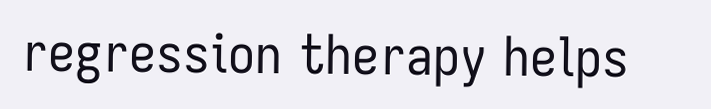regression therapy helps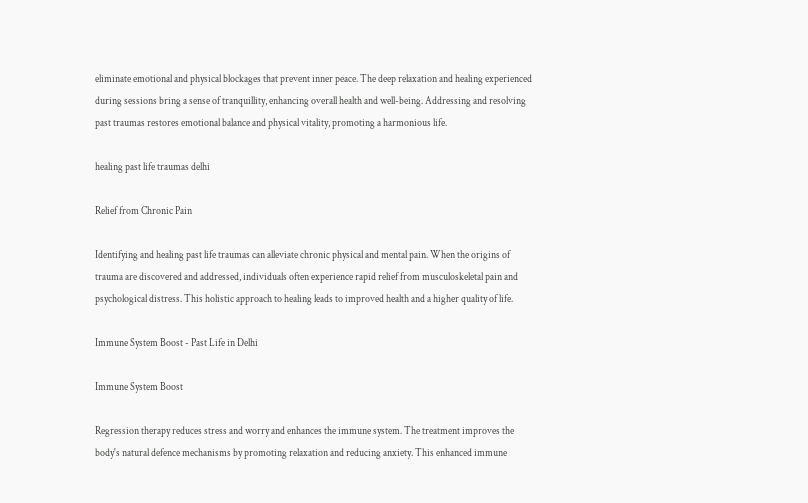eliminate emotional and physical blockages that prevent inner peace. The deep relaxation and healing experienced during sessions bring a sense of tranquillity, enhancing overall health and well-being. Addressing and resolving past traumas restores emotional balance and physical vitality, promoting a harmonious life.

healing past life traumas delhi

Relief from Chronic Pain

Identifying and healing past life traumas can alleviate chronic physical and mental pain. When the origins of trauma are discovered and addressed, individuals often experience rapid relief from musculoskeletal pain and psychological distress. This holistic approach to healing leads to improved health and a higher quality of life.

Immune System Boost - Past Life in Delhi

Immune System Boost

Regression therapy reduces stress and worry and enhances the immune system. The treatment improves the body's natural defence mechanisms by promoting relaxation and reducing anxiety. This enhanced immune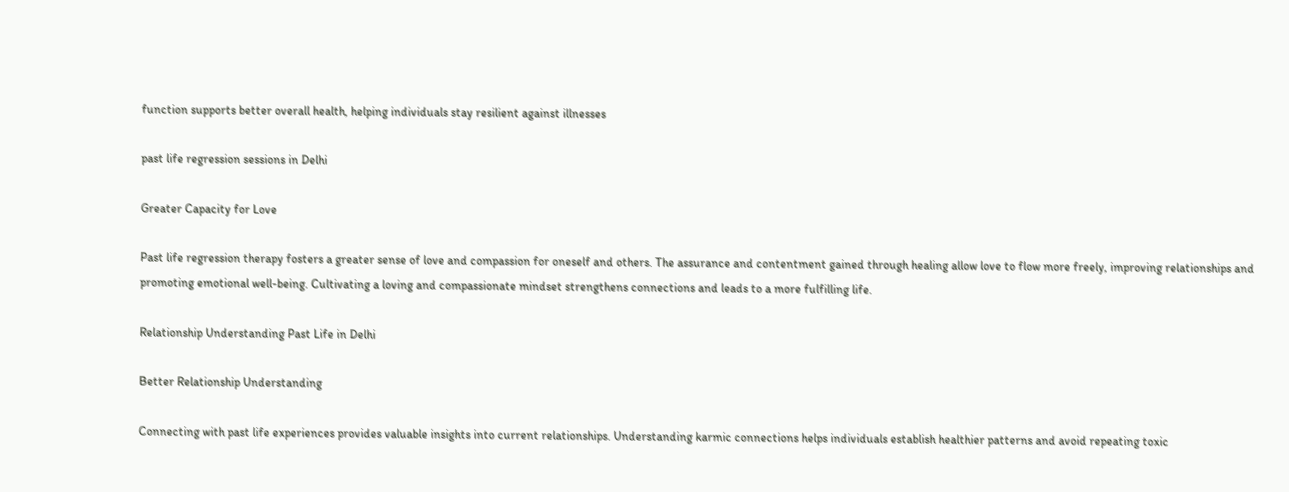function supports better overall health, helping individuals stay resilient against illnesses

past life regression sessions in Delhi

Greater Capacity for Love

Past life regression therapy fosters a greater sense of love and compassion for oneself and others. The assurance and contentment gained through healing allow love to flow more freely, improving relationships and promoting emotional well-being. Cultivating a loving and compassionate mindset strengthens connections and leads to a more fulfilling life.

Relationship Understanding Past Life in Delhi

Better Relationship Understanding

Connecting with past life experiences provides valuable insights into current relationships. Understanding karmic connections helps individuals establish healthier patterns and avoid repeating toxic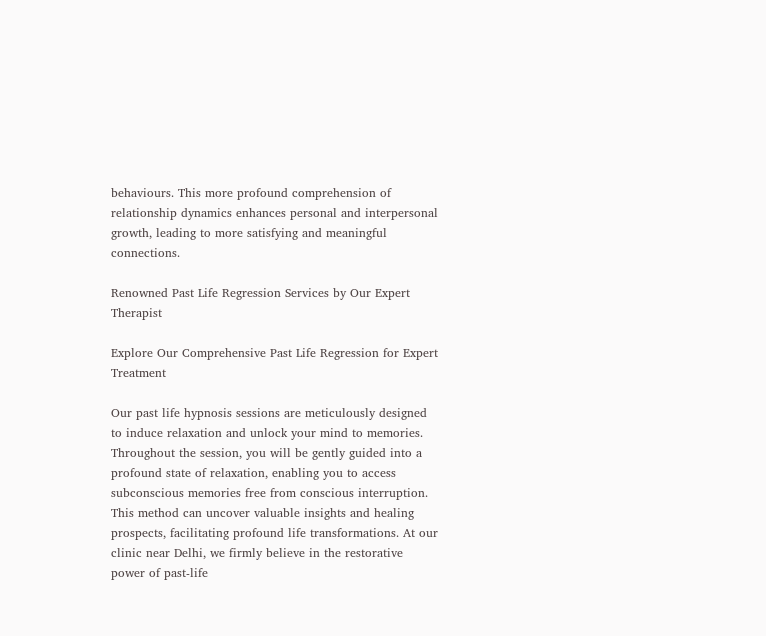behaviours. This more profound comprehension of relationship dynamics enhances personal and interpersonal growth, leading to more satisfying and meaningful connections.

Renowned Past Life Regression Services by Our Expert Therapist

Explore Our Comprehensive Past Life Regression for Expert Treatment

Our past life hypnosis sessions are meticulously designed to induce relaxation and unlock your mind to memories. Throughout the session, you will be gently guided into a profound state of relaxation, enabling you to access subconscious memories free from conscious interruption. This method can uncover valuable insights and healing prospects, facilitating profound life transformations. At our clinic near Delhi, we firmly believe in the restorative power of past-life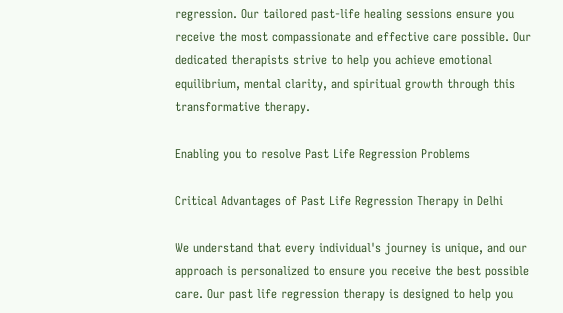regression. Our tailored past-life healing sessions ensure you receive the most compassionate and effective care possible. Our dedicated therapists strive to help you achieve emotional equilibrium, mental clarity, and spiritual growth through this transformative therapy.

Enabling you to resolve Past Life Regression Problems

Critical Advantages of Past Life Regression Therapy in Delhi

We understand that every individual's journey is unique, and our approach is personalized to ensure you receive the best possible care. Our past life regression therapy is designed to help you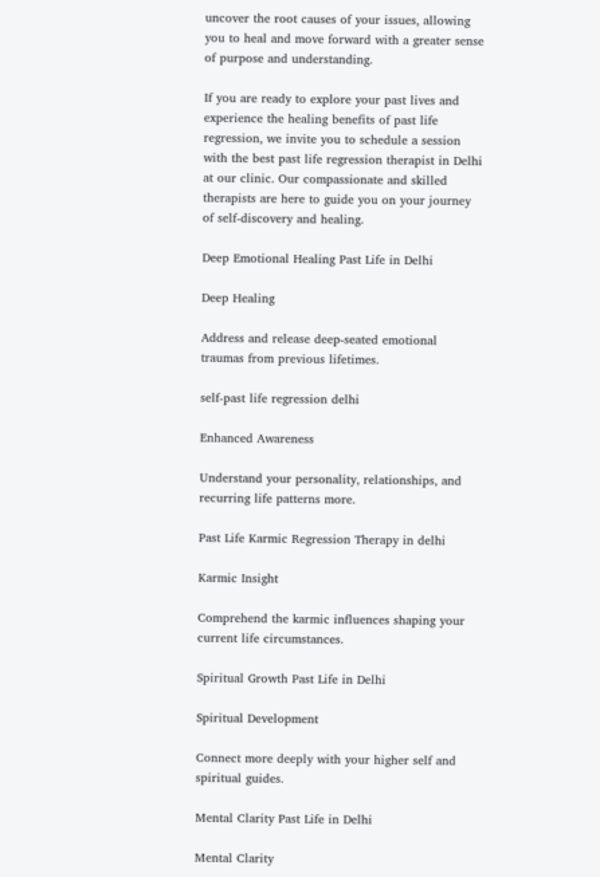uncover the root causes of your issues, allowing you to heal and move forward with a greater sense of purpose and understanding.

If you are ready to explore your past lives and experience the healing benefits of past life regression, we invite you to schedule a session with the best past life regression therapist in Delhi at our clinic. Our compassionate and skilled therapists are here to guide you on your journey of self-discovery and healing.

Deep Emotional Healing Past Life in Delhi

Deep Healing

Address and release deep-seated emotional traumas from previous lifetimes.

self-past life regression delhi

Enhanced Awareness

Understand your personality, relationships, and recurring life patterns more.

Past Life Karmic Regression Therapy in delhi

Karmic Insight

Comprehend the karmic influences shaping your current life circumstances.

Spiritual Growth Past Life in Delhi

Spiritual Development

Connect more deeply with your higher self and spiritual guides.

Mental Clarity Past Life in Delhi

Mental Clarity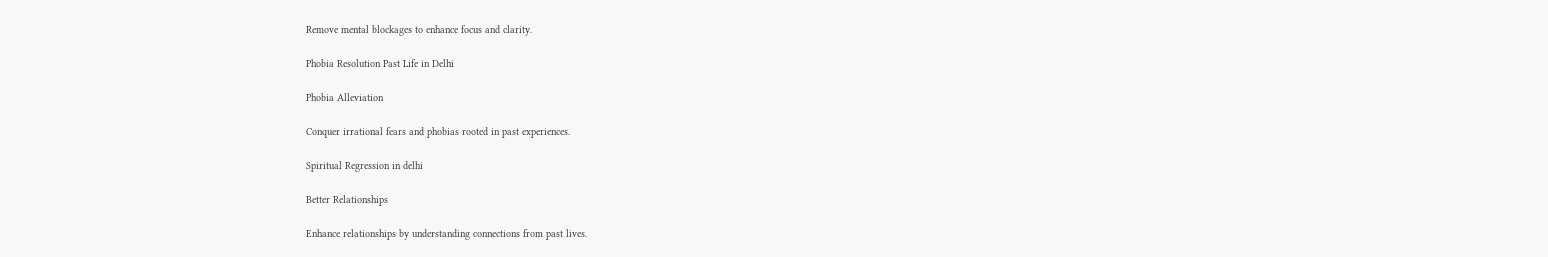Remove mental blockages to enhance focus and clarity.

Phobia Resolution Past Life in Delhi

Phobia Alleviation

Conquer irrational fears and phobias rooted in past experiences.

Spiritual Regression in delhi

Better Relationships

Enhance relationships by understanding connections from past lives.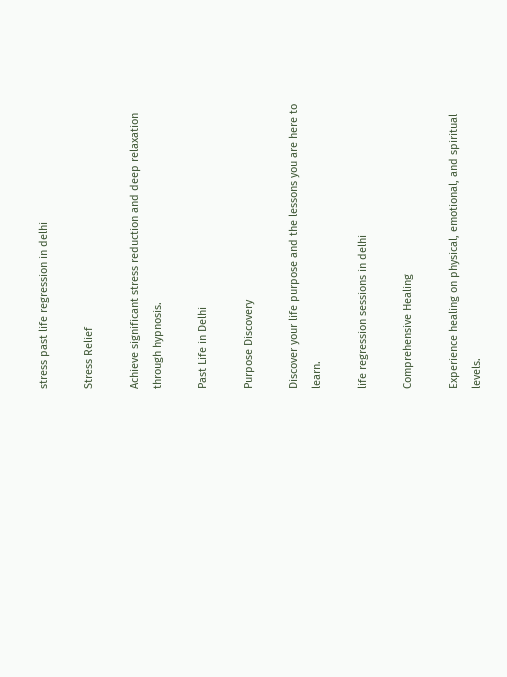stress past life regression in delhi

Stress Relief

Achieve significant stress reduction and deep relaxation through hypnosis.

Past Life in Delhi

Purpose Discovery

Discover your life purpose and the lessons you are here to learn.

life regression sessions in delhi

Comprehensive Healing

Experience healing on physical, emotional, and spiritual levels.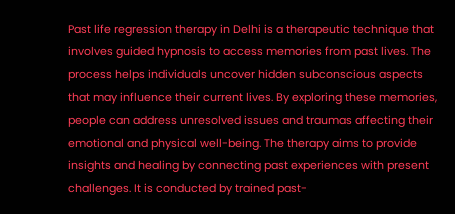Past life regression therapy in Delhi is a therapeutic technique that involves guided hypnosis to access memories from past lives. The process helps individuals uncover hidden subconscious aspects that may influence their current lives. By exploring these memories, people can address unresolved issues and traumas affecting their emotional and physical well-being. The therapy aims to provide insights and healing by connecting past experiences with present challenges. It is conducted by trained past-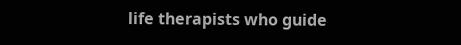life therapists who guide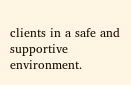clients in a safe and supportive environment.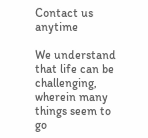Contact us anytime

We understand that life can be challenging, wherein many things seem to go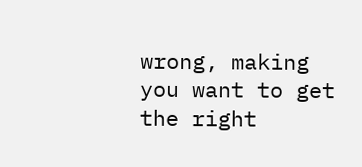wrong, making you want to get the right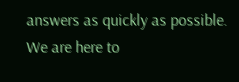answers as quickly as possible. We are here to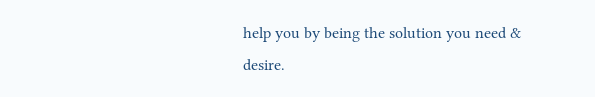help you by being the solution you need & desire.